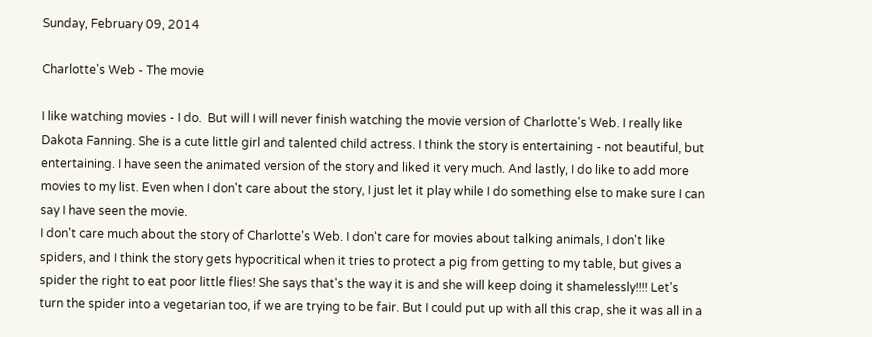Sunday, February 09, 2014

Charlotte's Web - The movie

I like watching movies - I do.  But will I will never finish watching the movie version of Charlotte's Web. I really like Dakota Fanning. She is a cute little girl and talented child actress. I think the story is entertaining - not beautiful, but entertaining. I have seen the animated version of the story and liked it very much. And lastly, I do like to add more movies to my list. Even when I don't care about the story, I just let it play while I do something else to make sure I can say I have seen the movie.
I don't care much about the story of Charlotte's Web. I don't care for movies about talking animals, I don't like spiders, and I think the story gets hypocritical when it tries to protect a pig from getting to my table, but gives a spider the right to eat poor little flies! She says that's the way it is and she will keep doing it shamelessly!!!! Let's turn the spider into a vegetarian too, if we are trying to be fair. But I could put up with all this crap, she it was all in a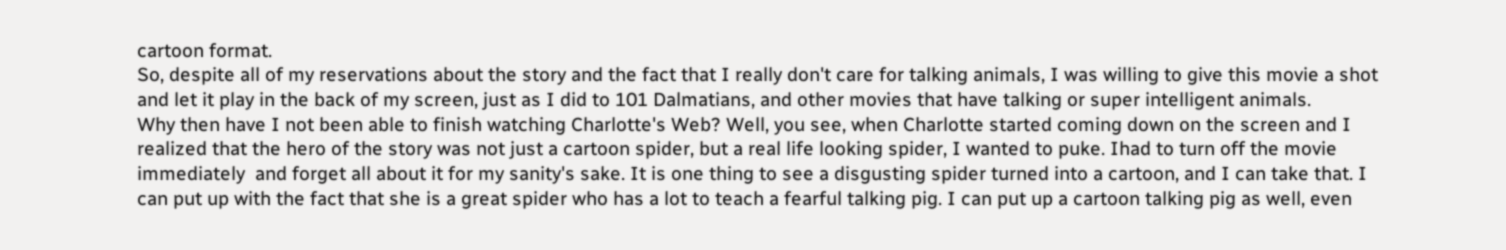cartoon format.
So, despite all of my reservations about the story and the fact that I really don't care for talking animals, I was willing to give this movie a shot and let it play in the back of my screen, just as I did to 101 Dalmatians, and other movies that have talking or super intelligent animals.
Why then have I not been able to finish watching Charlotte's Web? Well, you see, when Charlotte started coming down on the screen and I realized that the hero of the story was not just a cartoon spider, but a real life looking spider, I wanted to puke. Ihad to turn off the movie immediately  and forget all about it for my sanity's sake. It is one thing to see a disgusting spider turned into a cartoon, and I can take that. I can put up with the fact that she is a great spider who has a lot to teach a fearful talking pig. I can put up a cartoon talking pig as well, even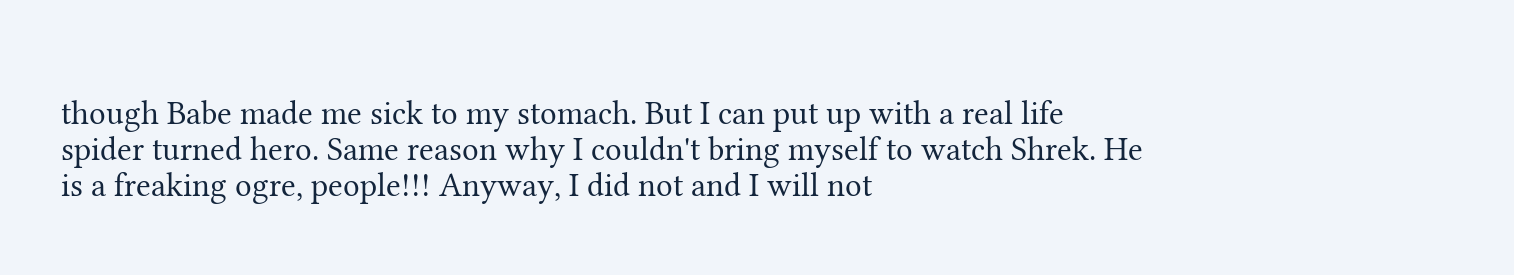though Babe made me sick to my stomach. But I can put up with a real life spider turned hero. Same reason why I couldn't bring myself to watch Shrek. He is a freaking ogre, people!!! Anyway, I did not and I will not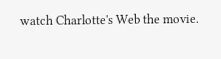watch Charlotte's Web the movie.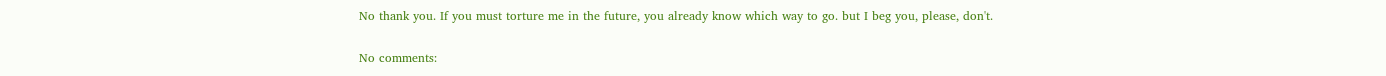No thank you. If you must torture me in the future, you already know which way to go. but I beg you, please, don't.

No comments: